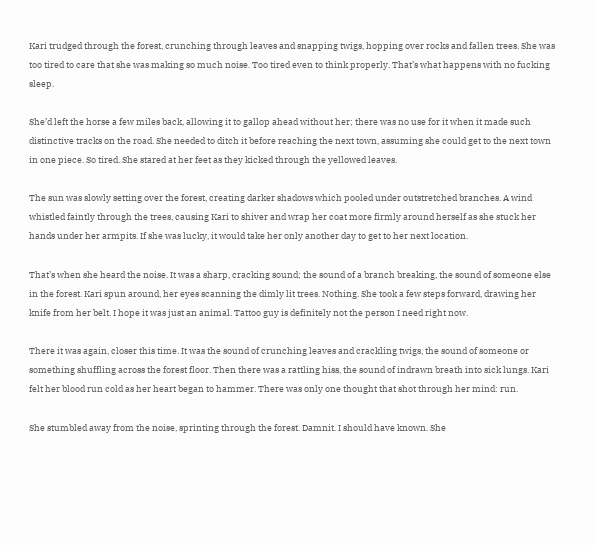Kari trudged through the forest, crunching through leaves and snapping twigs, hopping over rocks and fallen trees. She was too tired to care that she was making so much noise. Too tired even to think properly. That’s what happens with no fucking sleep.

She’d left the horse a few miles back, allowing it to gallop ahead without her; there was no use for it when it made such distinctive tracks on the road. She needed to ditch it before reaching the next town, assuming she could get to the next town in one piece. So tired. She stared at her feet as they kicked through the yellowed leaves.

The sun was slowly setting over the forest, creating darker shadows which pooled under outstretched branches. A wind whistled faintly through the trees, causing Kari to shiver and wrap her coat more firmly around herself as she stuck her hands under her armpits. If she was lucky, it would take her only another day to get to her next location.

That’s when she heard the noise. It was a sharp, cracking sound; the sound of a branch breaking, the sound of someone else in the forest. Kari spun around, her eyes scanning the dimly lit trees. Nothing. She took a few steps forward, drawing her knife from her belt. I hope it was just an animal. Tattoo guy is definitely not the person I need right now.

There it was again, closer this time. It was the sound of crunching leaves and crackling twigs, the sound of someone or something shuffling across the forest floor. Then there was a rattling hiss, the sound of indrawn breath into sick lungs. Kari felt her blood run cold as her heart began to hammer. There was only one thought that shot through her mind: run.

She stumbled away from the noise, sprinting through the forest. Damnit. I should have known. She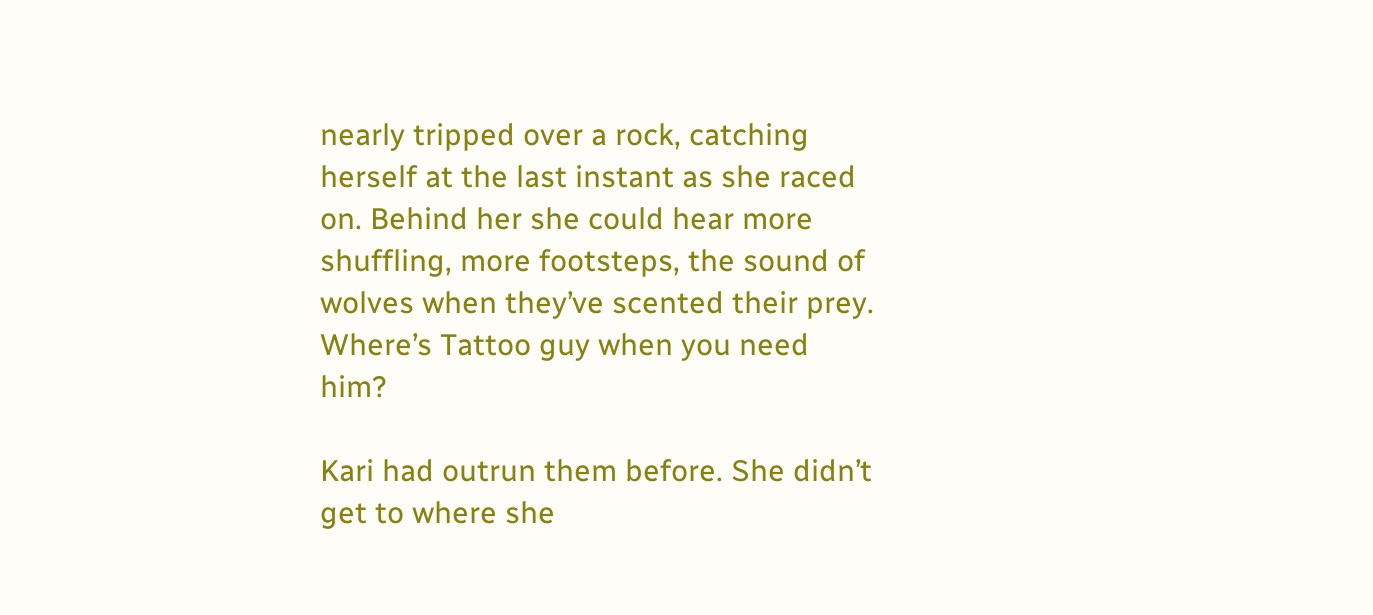nearly tripped over a rock, catching herself at the last instant as she raced on. Behind her she could hear more shuffling, more footsteps, the sound of wolves when they’ve scented their prey. Where’s Tattoo guy when you need him?

Kari had outrun them before. She didn’t get to where she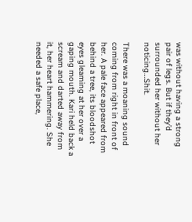was without having a strong pair of legs. But if they’d surrounded her without her noticing…Shit.

There was a moaning sound coming from right in front of her. A pale face appeared from behind a tree, its bloodshot eyes gleaming at her over a gaping mouth. Kari held back a scream and darted away from it, her heart hammering. She needed a safe place,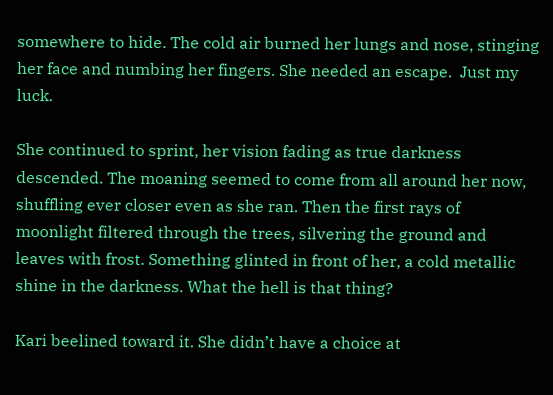somewhere to hide. The cold air burned her lungs and nose, stinging her face and numbing her fingers. She needed an escape.  Just my luck.

She continued to sprint, her vision fading as true darkness descended. The moaning seemed to come from all around her now, shuffling ever closer even as she ran. Then the first rays of moonlight filtered through the trees, silvering the ground and leaves with frost. Something glinted in front of her, a cold metallic shine in the darkness. What the hell is that thing?

Kari beelined toward it. She didn’t have a choice at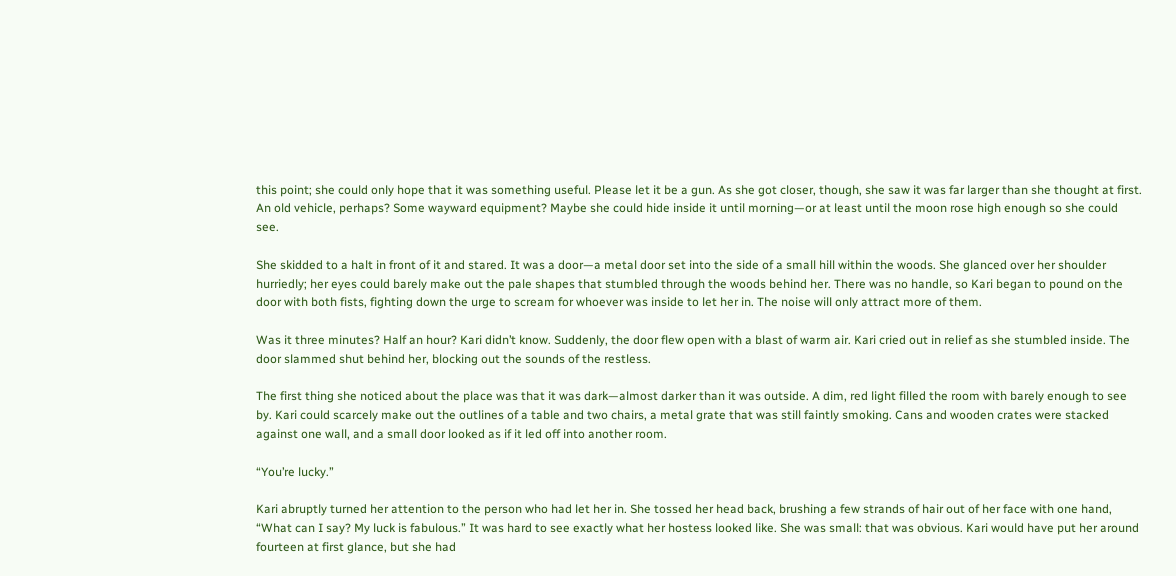this point; she could only hope that it was something useful. Please let it be a gun. As she got closer, though, she saw it was far larger than she thought at first. An old vehicle, perhaps? Some wayward equipment? Maybe she could hide inside it until morning—or at least until the moon rose high enough so she could see.

She skidded to a halt in front of it and stared. It was a door—a metal door set into the side of a small hill within the woods. She glanced over her shoulder hurriedly; her eyes could barely make out the pale shapes that stumbled through the woods behind her. There was no handle, so Kari began to pound on the door with both fists, fighting down the urge to scream for whoever was inside to let her in. The noise will only attract more of them.

Was it three minutes? Half an hour? Kari didn’t know. Suddenly, the door flew open with a blast of warm air. Kari cried out in relief as she stumbled inside. The door slammed shut behind her, blocking out the sounds of the restless.

The first thing she noticed about the place was that it was dark—almost darker than it was outside. A dim, red light filled the room with barely enough to see by. Kari could scarcely make out the outlines of a table and two chairs, a metal grate that was still faintly smoking. Cans and wooden crates were stacked against one wall, and a small door looked as if it led off into another room.

“You’re lucky.”

Kari abruptly turned her attention to the person who had let her in. She tossed her head back, brushing a few strands of hair out of her face with one hand, “What can I say? My luck is fabulous.” It was hard to see exactly what her hostess looked like. She was small: that was obvious. Kari would have put her around fourteen at first glance, but she had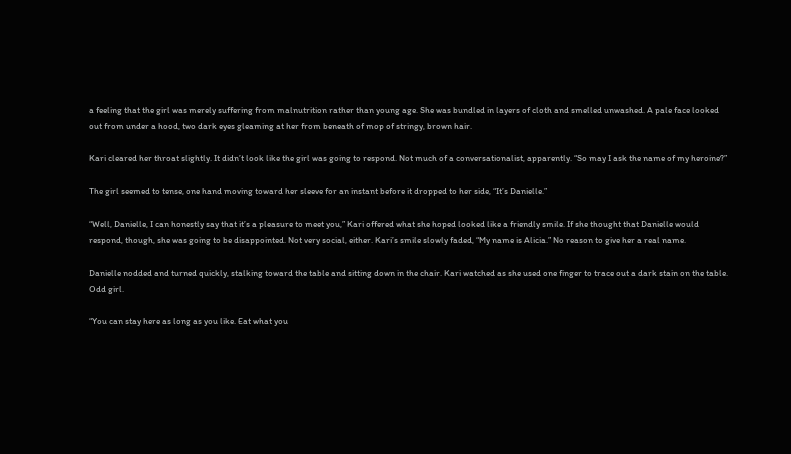a feeling that the girl was merely suffering from malnutrition rather than young age. She was bundled in layers of cloth and smelled unwashed. A pale face looked out from under a hood, two dark eyes gleaming at her from beneath of mop of stringy, brown hair.

Kari cleared her throat slightly. It didn’t look like the girl was going to respond. Not much of a conversationalist, apparently. “So may I ask the name of my heroine?”

The girl seemed to tense, one hand moving toward her sleeve for an instant before it dropped to her side, “It’s Danielle.”

“Well, Danielle, I can honestly say that it’s a pleasure to meet you,” Kari offered what she hoped looked like a friendly smile. If she thought that Danielle would respond, though, she was going to be disappointed. Not very social, either. Kari’s smile slowly faded, “My name is Alicia.” No reason to give her a real name.

Danielle nodded and turned quickly, stalking toward the table and sitting down in the chair. Kari watched as she used one finger to trace out a dark stain on the table. Odd girl.

“You can stay here as long as you like. Eat what you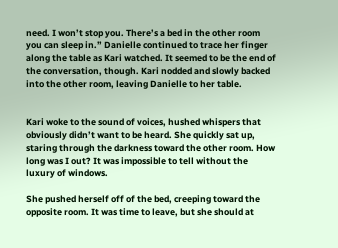need. I won’t stop you. There’s a bed in the other room you can sleep in.” Danielle continued to trace her finger along the table as Kari watched. It seemed to be the end of the conversation, though. Kari nodded and slowly backed into the other room, leaving Danielle to her table.


Kari woke to the sound of voices, hushed whispers that obviously didn’t want to be heard. She quickly sat up, staring through the darkness toward the other room. How long was I out? It was impossible to tell without the luxury of windows.

She pushed herself off of the bed, creeping toward the opposite room. It was time to leave, but she should at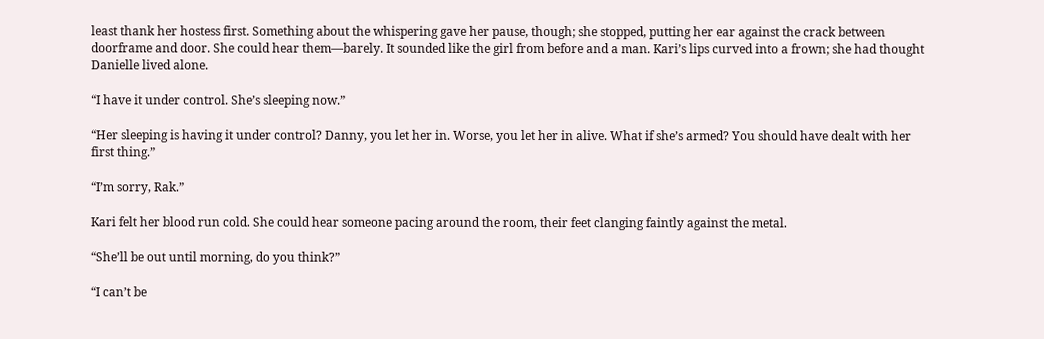least thank her hostess first. Something about the whispering gave her pause, though; she stopped, putting her ear against the crack between doorframe and door. She could hear them—barely. It sounded like the girl from before and a man. Kari’s lips curved into a frown; she had thought Danielle lived alone.

“I have it under control. She’s sleeping now.”

“Her sleeping is having it under control? Danny, you let her in. Worse, you let her in alive. What if she’s armed? You should have dealt with her first thing.”

“I’m sorry, Rak.”

Kari felt her blood run cold. She could hear someone pacing around the room, their feet clanging faintly against the metal.

“She’ll be out until morning, do you think?”

“I can’t be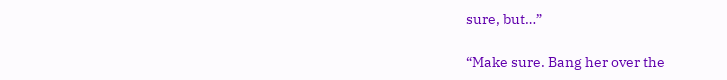sure, but…”

“Make sure. Bang her over the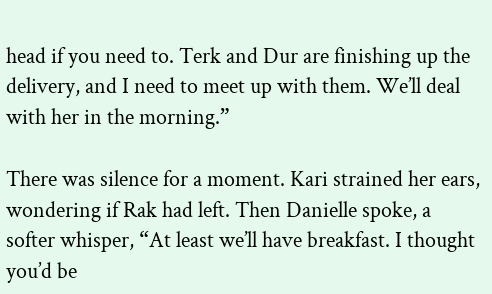head if you need to. Terk and Dur are finishing up the delivery, and I need to meet up with them. We’ll deal with her in the morning.”

There was silence for a moment. Kari strained her ears, wondering if Rak had left. Then Danielle spoke, a softer whisper, “At least we’ll have breakfast. I thought you’d be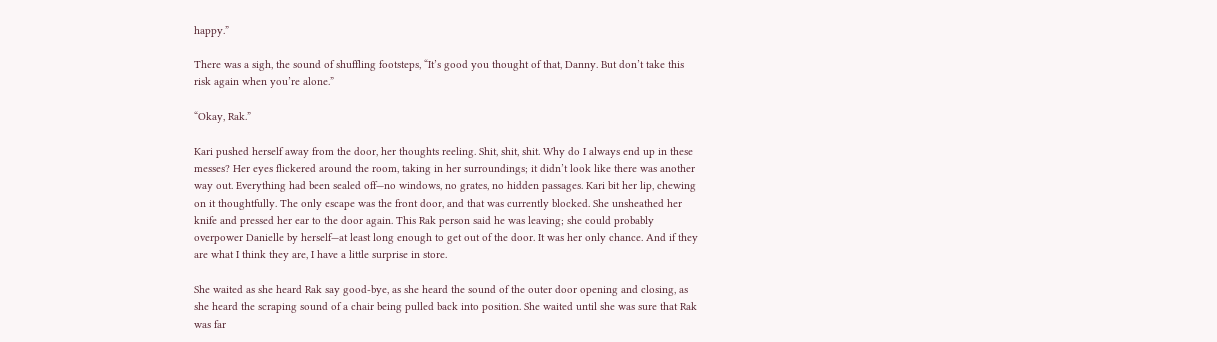happy.”

There was a sigh, the sound of shuffling footsteps, “It’s good you thought of that, Danny. But don’t take this risk again when you’re alone.”

“Okay, Rak.”

Kari pushed herself away from the door, her thoughts reeling. Shit, shit, shit. Why do I always end up in these messes? Her eyes flickered around the room, taking in her surroundings; it didn’t look like there was another way out. Everything had been sealed off—no windows, no grates, no hidden passages. Kari bit her lip, chewing on it thoughtfully. The only escape was the front door, and that was currently blocked. She unsheathed her knife and pressed her ear to the door again. This Rak person said he was leaving; she could probably overpower Danielle by herself—at least long enough to get out of the door. It was her only chance. And if they are what I think they are, I have a little surprise in store.

She waited as she heard Rak say good-bye, as she heard the sound of the outer door opening and closing, as she heard the scraping sound of a chair being pulled back into position. She waited until she was sure that Rak was far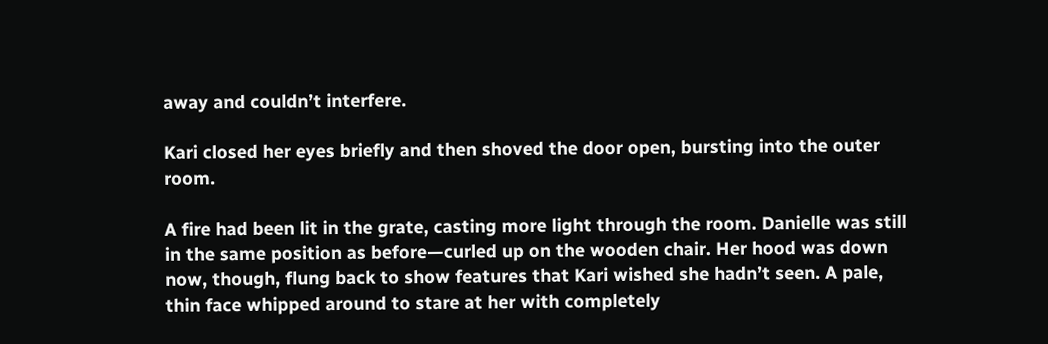away and couldn’t interfere.

Kari closed her eyes briefly and then shoved the door open, bursting into the outer room.

A fire had been lit in the grate, casting more light through the room. Danielle was still in the same position as before—curled up on the wooden chair. Her hood was down now, though, flung back to show features that Kari wished she hadn’t seen. A pale, thin face whipped around to stare at her with completely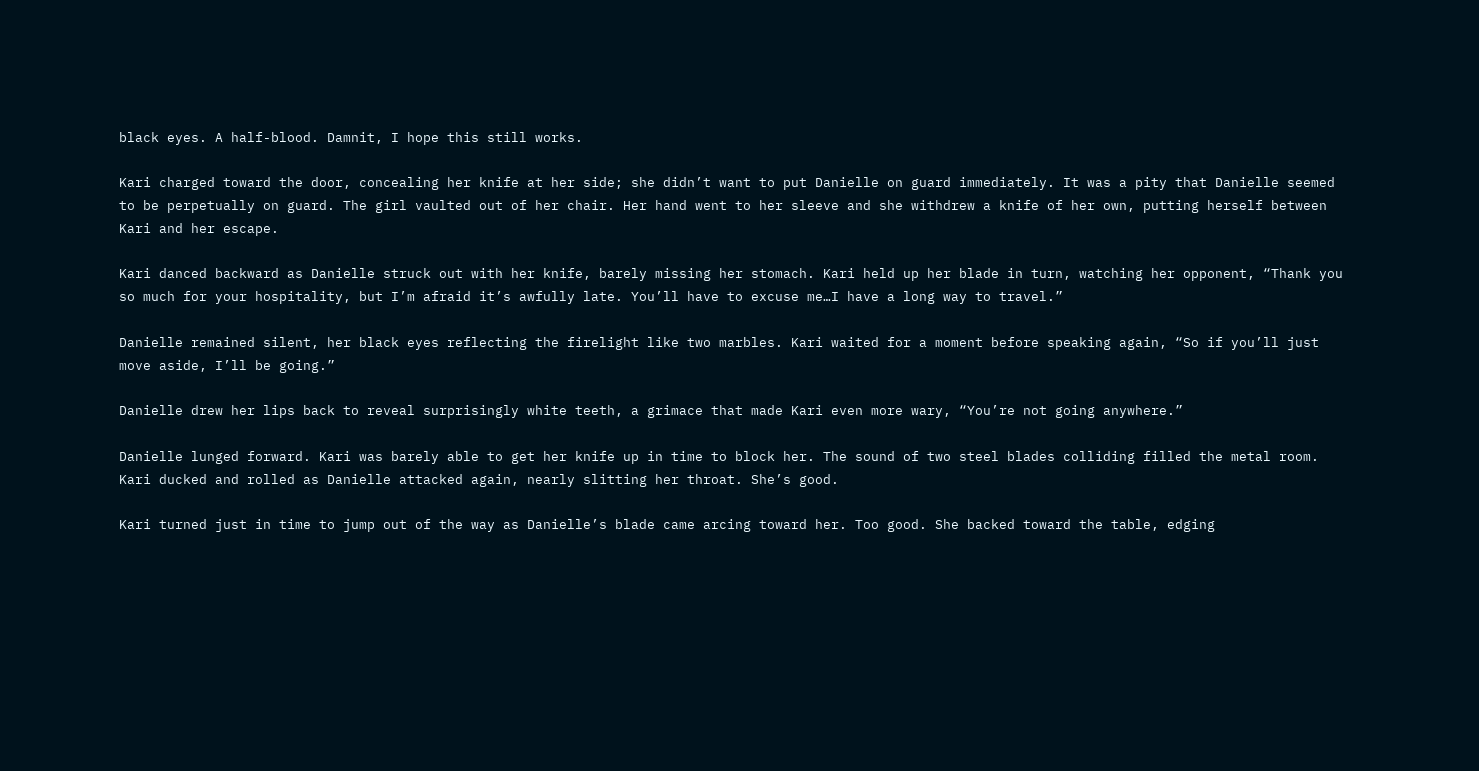black eyes. A half-blood. Damnit, I hope this still works.

Kari charged toward the door, concealing her knife at her side; she didn’t want to put Danielle on guard immediately. It was a pity that Danielle seemed to be perpetually on guard. The girl vaulted out of her chair. Her hand went to her sleeve and she withdrew a knife of her own, putting herself between Kari and her escape.

Kari danced backward as Danielle struck out with her knife, barely missing her stomach. Kari held up her blade in turn, watching her opponent, “Thank you so much for your hospitality, but I’m afraid it’s awfully late. You’ll have to excuse me…I have a long way to travel.”

Danielle remained silent, her black eyes reflecting the firelight like two marbles. Kari waited for a moment before speaking again, “So if you’ll just move aside, I’ll be going.”

Danielle drew her lips back to reveal surprisingly white teeth, a grimace that made Kari even more wary, “You’re not going anywhere.”

Danielle lunged forward. Kari was barely able to get her knife up in time to block her. The sound of two steel blades colliding filled the metal room. Kari ducked and rolled as Danielle attacked again, nearly slitting her throat. She’s good.

Kari turned just in time to jump out of the way as Danielle’s blade came arcing toward her. Too good. She backed toward the table, edging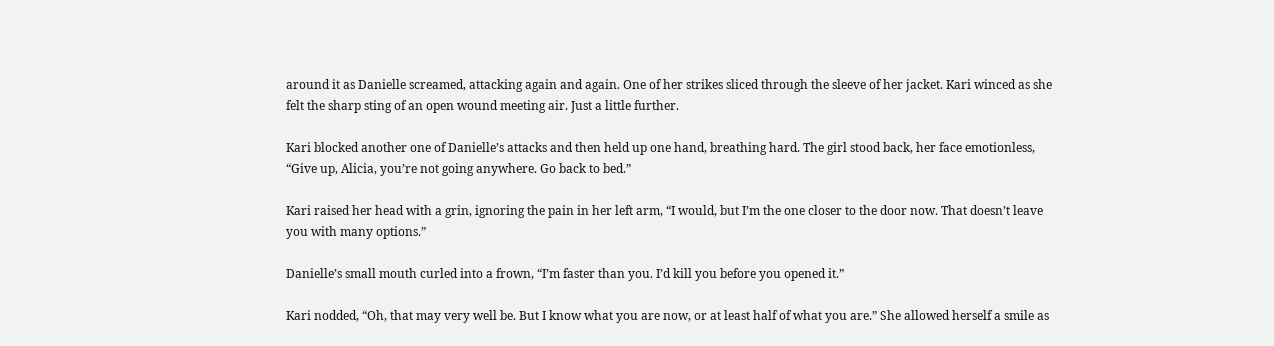around it as Danielle screamed, attacking again and again. One of her strikes sliced through the sleeve of her jacket. Kari winced as she felt the sharp sting of an open wound meeting air. Just a little further.

Kari blocked another one of Danielle’s attacks and then held up one hand, breathing hard. The girl stood back, her face emotionless, “Give up, Alicia, you’re not going anywhere. Go back to bed.”

Kari raised her head with a grin, ignoring the pain in her left arm, “I would, but I’m the one closer to the door now. That doesn’t leave you with many options.”

Danielle’s small mouth curled into a frown, “I’m faster than you. I’d kill you before you opened it.”

Kari nodded, “Oh, that may very well be. But I know what you are now, or at least half of what you are.” She allowed herself a smile as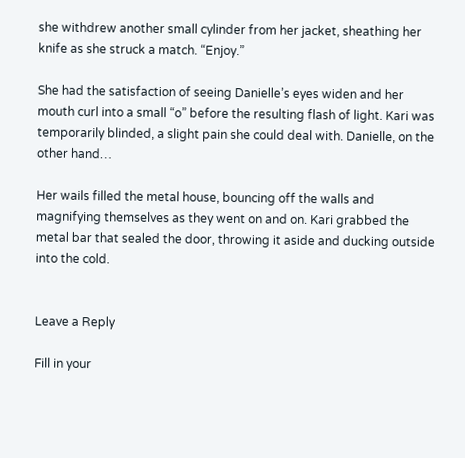she withdrew another small cylinder from her jacket, sheathing her knife as she struck a match. “Enjoy.”

She had the satisfaction of seeing Danielle’s eyes widen and her mouth curl into a small “o” before the resulting flash of light. Kari was temporarily blinded, a slight pain she could deal with. Danielle, on the other hand…

Her wails filled the metal house, bouncing off the walls and magnifying themselves as they went on and on. Kari grabbed the metal bar that sealed the door, throwing it aside and ducking outside into the cold.


Leave a Reply

Fill in your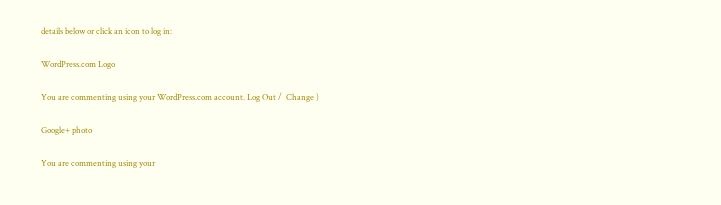details below or click an icon to log in:

WordPress.com Logo

You are commenting using your WordPress.com account. Log Out /  Change )

Google+ photo

You are commenting using your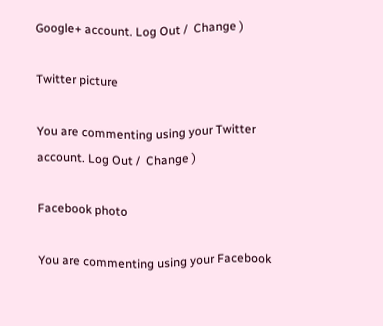Google+ account. Log Out /  Change )

Twitter picture

You are commenting using your Twitter account. Log Out /  Change )

Facebook photo

You are commenting using your Facebook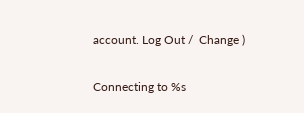account. Log Out /  Change )

Connecting to %s